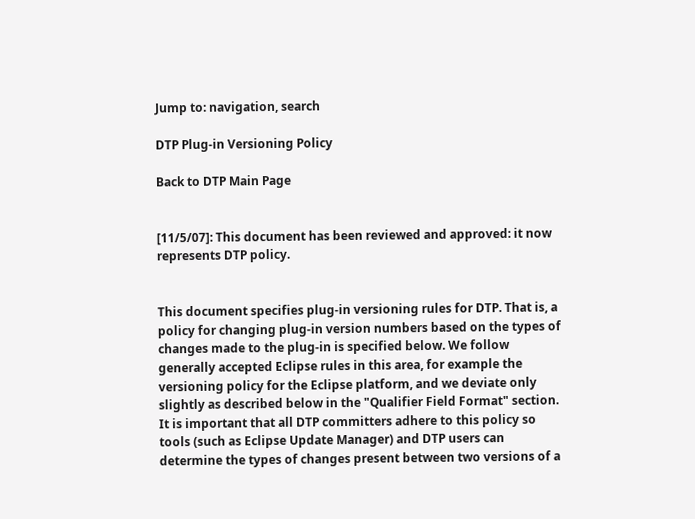Jump to: navigation, search

DTP Plug-in Versioning Policy

Back to DTP Main Page


[11/5/07]: This document has been reviewed and approved: it now represents DTP policy.


This document specifies plug-in versioning rules for DTP. That is, a policy for changing plug-in version numbers based on the types of changes made to the plug-in is specified below. We follow generally accepted Eclipse rules in this area, for example the versioning policy for the Eclipse platform, and we deviate only slightly as described below in the "Qualifier Field Format" section. It is important that all DTP committers adhere to this policy so tools (such as Eclipse Update Manager) and DTP users can determine the types of changes present between two versions of a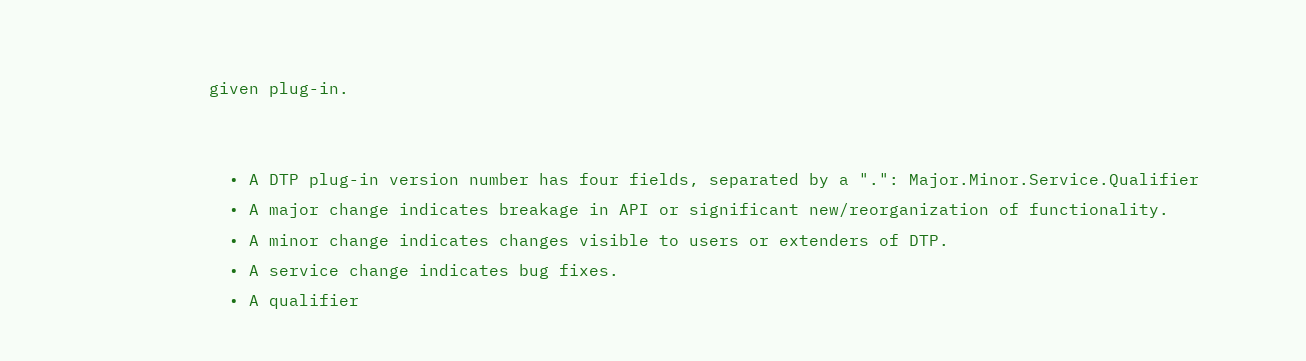given plug-in.


  • A DTP plug-in version number has four fields, separated by a ".": Major.Minor.Service.Qualifier
  • A major change indicates breakage in API or significant new/reorganization of functionality.
  • A minor change indicates changes visible to users or extenders of DTP.
  • A service change indicates bug fixes.
  • A qualifier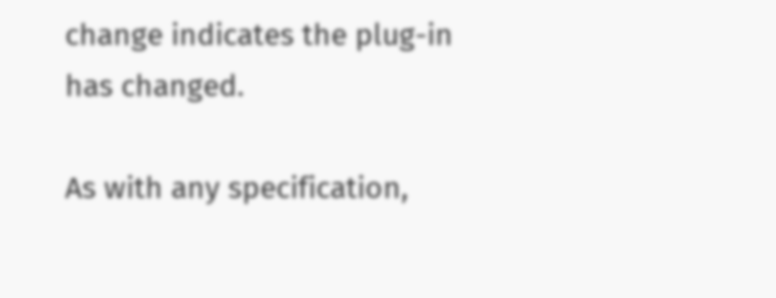change indicates the plug-in has changed.

As with any specification,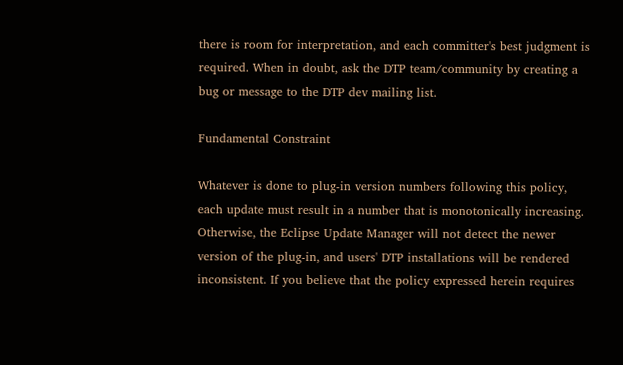there is room for interpretation, and each committer's best judgment is required. When in doubt, ask the DTP team/community by creating a bug or message to the DTP dev mailing list.

Fundamental Constraint

Whatever is done to plug-in version numbers following this policy, each update must result in a number that is monotonically increasing. Otherwise, the Eclipse Update Manager will not detect the newer version of the plug-in, and users' DTP installations will be rendered inconsistent. If you believe that the policy expressed herein requires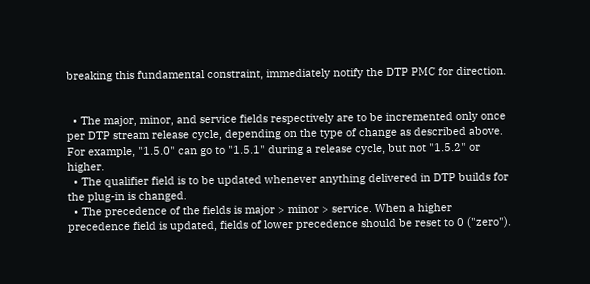breaking this fundamental constraint, immediately notify the DTP PMC for direction.


  • The major, minor, and service fields respectively are to be incremented only once per DTP stream release cycle, depending on the type of change as described above. For example, "1.5.0" can go to "1.5.1" during a release cycle, but not "1.5.2" or higher.
  • The qualifier field is to be updated whenever anything delivered in DTP builds for the plug-in is changed.
  • The precedence of the fields is major > minor > service. When a higher precedence field is updated, fields of lower precedence should be reset to 0 ("zero").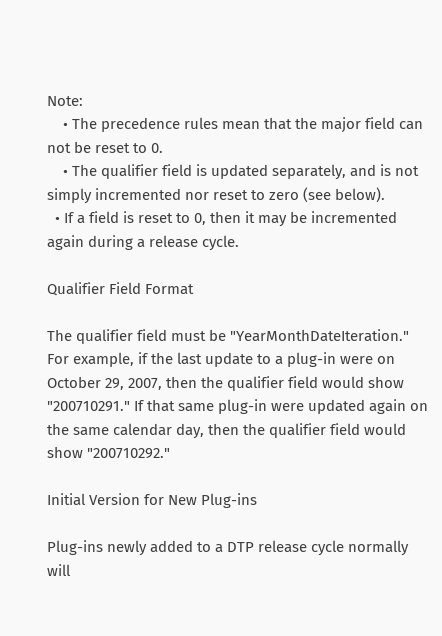Note:
    • The precedence rules mean that the major field can not be reset to 0.
    • The qualifier field is updated separately, and is not simply incremented nor reset to zero (see below).
  • If a field is reset to 0, then it may be incremented again during a release cycle.

Qualifier Field Format

The qualifier field must be "YearMonthDateIteration." For example, if the last update to a plug-in were on October 29, 2007, then the qualifier field would show "200710291." If that same plug-in were updated again on the same calendar day, then the qualifier field would show "200710292."

Initial Version for New Plug-ins

Plug-ins newly added to a DTP release cycle normally will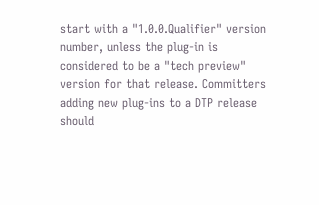start with a "1.0.0.Qualifier" version number, unless the plug-in is considered to be a "tech preview" version for that release. Committers adding new plug-ins to a DTP release should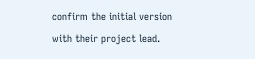confirm the initial version with their project lead.